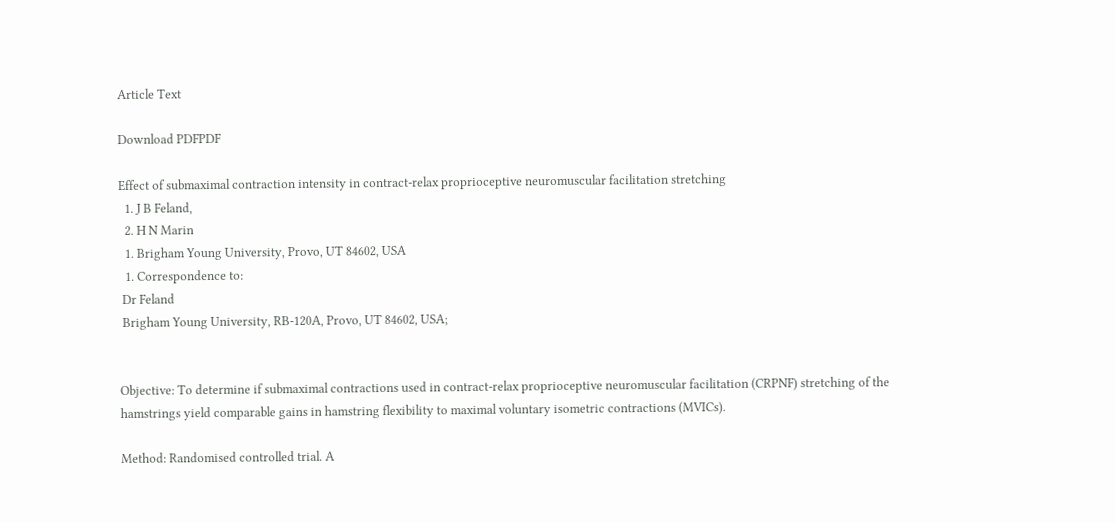Article Text

Download PDFPDF

Effect of submaximal contraction intensity in contract-relax proprioceptive neuromuscular facilitation stretching
  1. J B Feland,
  2. H N Marin
  1. Brigham Young University, Provo, UT 84602, USA
  1. Correspondence to:
 Dr Feland
 Brigham Young University, RB-120A, Provo, UT 84602, USA;


Objective: To determine if submaximal contractions used in contract-relax proprioceptive neuromuscular facilitation (CRPNF) stretching of the hamstrings yield comparable gains in hamstring flexibility to maximal voluntary isometric contractions (MVICs).

Method: Randomised controlled trial. A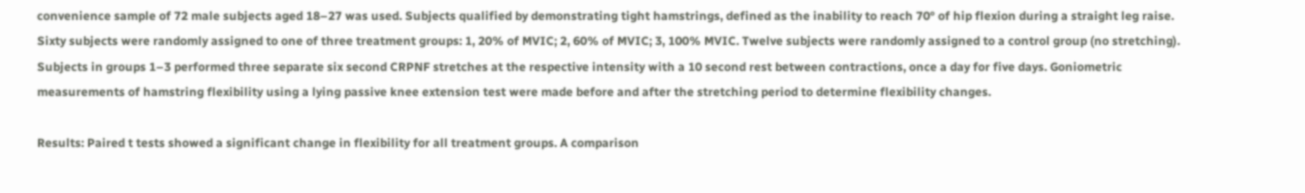convenience sample of 72 male subjects aged 18–27 was used. Subjects qualified by demonstrating tight hamstrings, defined as the inability to reach 70° of hip flexion during a straight leg raise. Sixty subjects were randomly assigned to one of three treatment groups: 1, 20% of MVIC; 2, 60% of MVIC; 3, 100% MVIC. Twelve subjects were randomly assigned to a control group (no stretching). Subjects in groups 1–3 performed three separate six second CRPNF stretches at the respective intensity with a 10 second rest between contractions, once a day for five days. Goniometric measurements of hamstring flexibility using a lying passive knee extension test were made before and after the stretching period to determine flexibility changes.

Results: Paired t tests showed a significant change in flexibility for all treatment groups. A comparison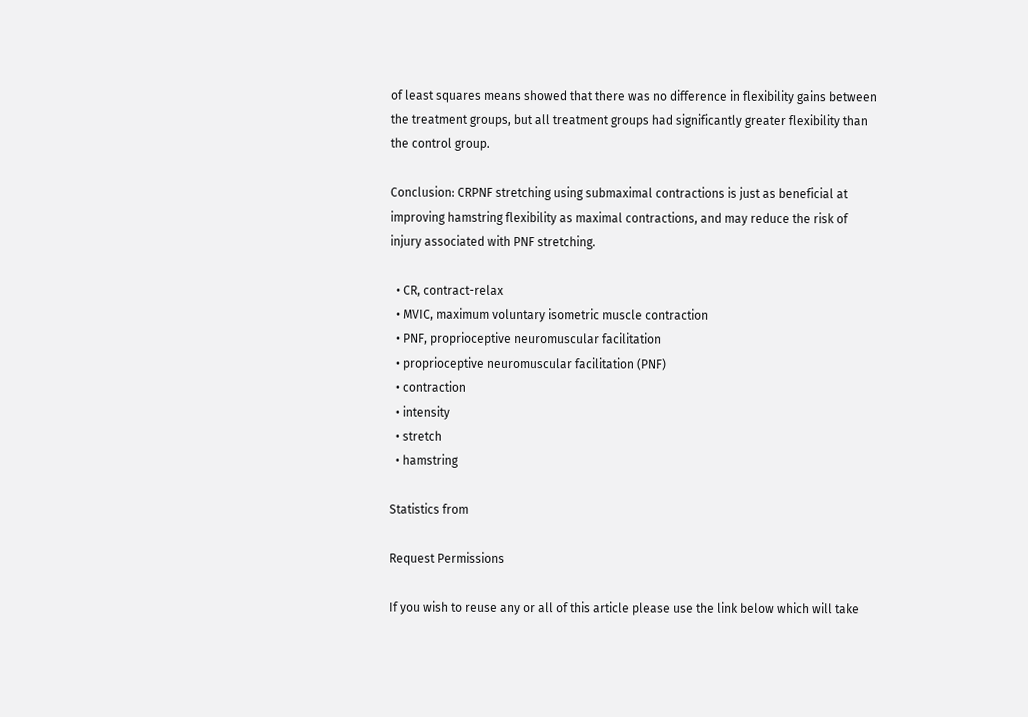of least squares means showed that there was no difference in flexibility gains between the treatment groups, but all treatment groups had significantly greater flexibility than the control group.

Conclusion: CRPNF stretching using submaximal contractions is just as beneficial at improving hamstring flexibility as maximal contractions, and may reduce the risk of injury associated with PNF stretching.

  • CR, contract-relax
  • MVIC, maximum voluntary isometric muscle contraction
  • PNF, proprioceptive neuromuscular facilitation
  • proprioceptive neuromuscular facilitation (PNF)
  • contraction
  • intensity
  • stretch
  • hamstring

Statistics from

Request Permissions

If you wish to reuse any or all of this article please use the link below which will take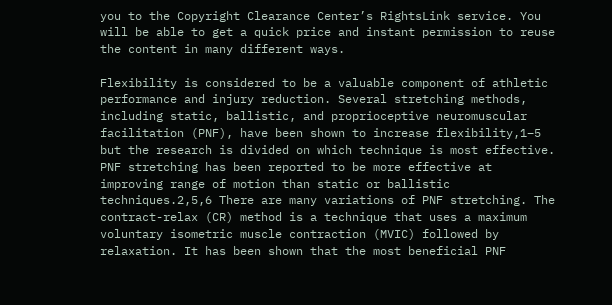you to the Copyright Clearance Center’s RightsLink service. You will be able to get a quick price and instant permission to reuse the content in many different ways.

Flexibility is considered to be a valuable component of athletic performance and injury reduction. Several stretching methods, including static, ballistic, and proprioceptive neuromuscular facilitation (PNF), have been shown to increase flexibility,1–5 but the research is divided on which technique is most effective. PNF stretching has been reported to be more effective at improving range of motion than static or ballistic techniques.2,5,6 There are many variations of PNF stretching. The contract-relax (CR) method is a technique that uses a maximum voluntary isometric muscle contraction (MVIC) followed by relaxation. It has been shown that the most beneficial PNF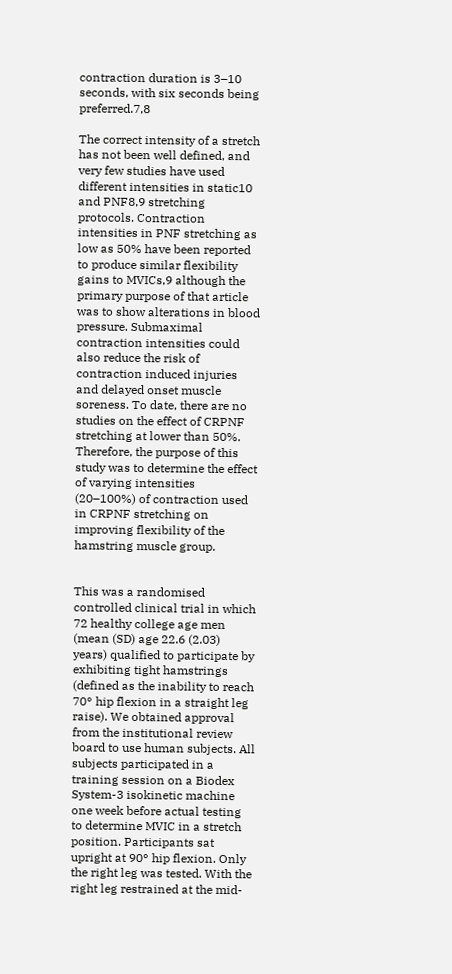contraction duration is 3–10 seconds, with six seconds being preferred.7,8

The correct intensity of a stretch has not been well defined, and very few studies have used different intensities in static10 and PNF8,9 stretching protocols. Contraction intensities in PNF stretching as low as 50% have been reported to produce similar flexibility gains to MVICs,9 although the primary purpose of that article was to show alterations in blood pressure. Submaximal contraction intensities could also reduce the risk of contraction induced injuries and delayed onset muscle soreness. To date, there are no studies on the effect of CRPNF stretching at lower than 50%. Therefore, the purpose of this study was to determine the effect of varying intensities (20–100%) of contraction used in CRPNF stretching on improving flexibility of the hamstring muscle group.


This was a randomised controlled clinical trial in which 72 healthy college age men (mean (SD) age 22.6 (2.03) years) qualified to participate by exhibiting tight hamstrings (defined as the inability to reach 70° hip flexion in a straight leg raise). We obtained approval from the institutional review board to use human subjects. All subjects participated in a training session on a Biodex System-3 isokinetic machine one week before actual testing to determine MVIC in a stretch position. Participants sat upright at 90° hip flexion. Only the right leg was tested. With the right leg restrained at the mid-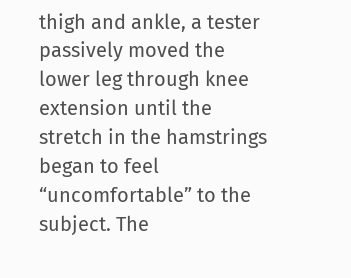thigh and ankle, a tester passively moved the lower leg through knee extension until the stretch in the hamstrings began to feel “uncomfortable” to the subject. The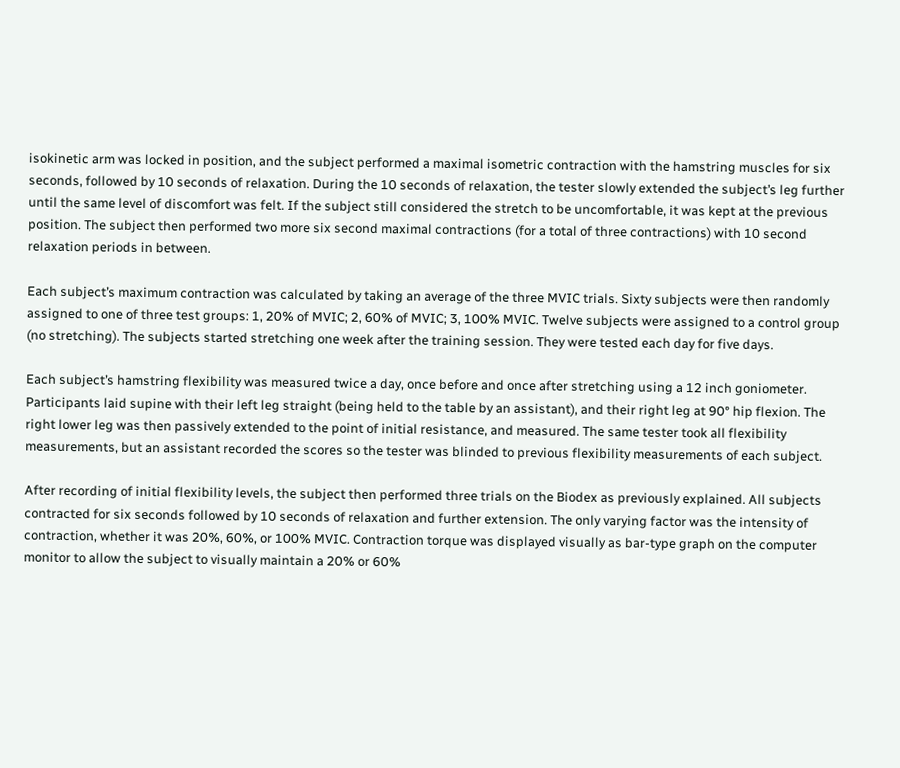isokinetic arm was locked in position, and the subject performed a maximal isometric contraction with the hamstring muscles for six seconds, followed by 10 seconds of relaxation. During the 10 seconds of relaxation, the tester slowly extended the subject’s leg further until the same level of discomfort was felt. If the subject still considered the stretch to be uncomfortable, it was kept at the previous position. The subject then performed two more six second maximal contractions (for a total of three contractions) with 10 second relaxation periods in between.

Each subject’s maximum contraction was calculated by taking an average of the three MVIC trials. Sixty subjects were then randomly assigned to one of three test groups: 1, 20% of MVIC; 2, 60% of MVIC; 3, 100% MVIC. Twelve subjects were assigned to a control group (no stretching). The subjects started stretching one week after the training session. They were tested each day for five days.

Each subject’s hamstring flexibility was measured twice a day, once before and once after stretching using a 12 inch goniometer. Participants laid supine with their left leg straight (being held to the table by an assistant), and their right leg at 90° hip flexion. The right lower leg was then passively extended to the point of initial resistance, and measured. The same tester took all flexibility measurements, but an assistant recorded the scores so the tester was blinded to previous flexibility measurements of each subject.

After recording of initial flexibility levels, the subject then performed three trials on the Biodex as previously explained. All subjects contracted for six seconds followed by 10 seconds of relaxation and further extension. The only varying factor was the intensity of contraction, whether it was 20%, 60%, or 100% MVIC. Contraction torque was displayed visually as bar-type graph on the computer monitor to allow the subject to visually maintain a 20% or 60%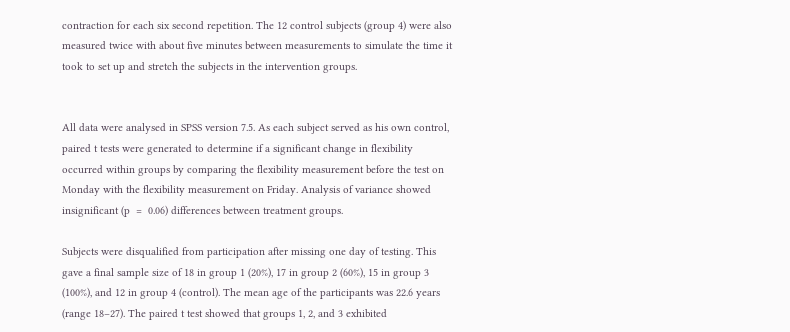contraction for each six second repetition. The 12 control subjects (group 4) were also measured twice with about five minutes between measurements to simulate the time it took to set up and stretch the subjects in the intervention groups.


All data were analysed in SPSS version 7.5. As each subject served as his own control, paired t tests were generated to determine if a significant change in flexibility occurred within groups by comparing the flexibility measurement before the test on Monday with the flexibility measurement on Friday. Analysis of variance showed insignificant (p  =  0.06) differences between treatment groups.

Subjects were disqualified from participation after missing one day of testing. This gave a final sample size of 18 in group 1 (20%), 17 in group 2 (60%), 15 in group 3 (100%), and 12 in group 4 (control). The mean age of the participants was 22.6 years (range 18–27). The paired t test showed that groups 1, 2, and 3 exhibited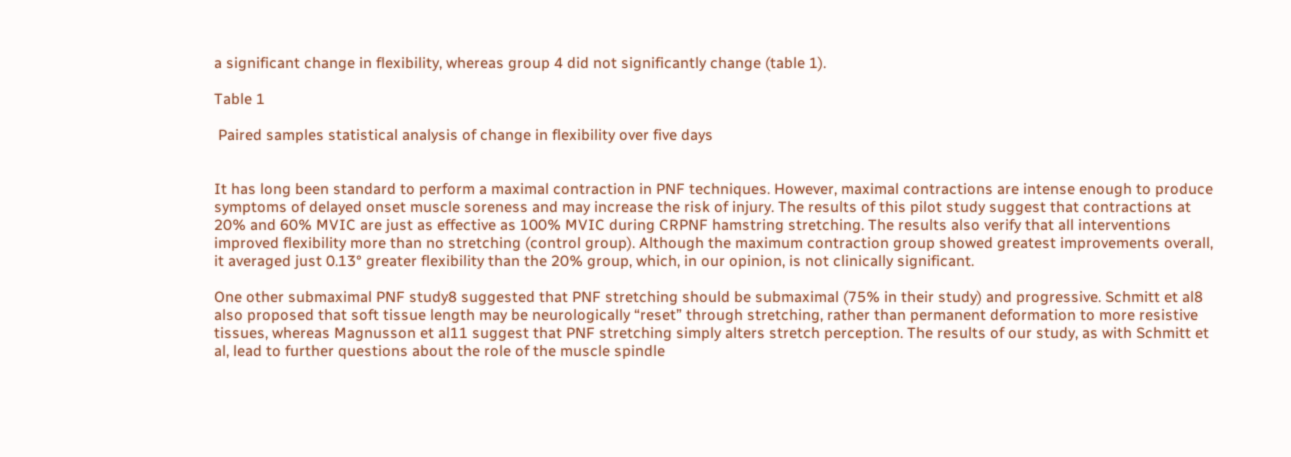a significant change in flexibility, whereas group 4 did not significantly change (table 1).

Table 1

 Paired samples statistical analysis of change in flexibility over five days


It has long been standard to perform a maximal contraction in PNF techniques. However, maximal contractions are intense enough to produce symptoms of delayed onset muscle soreness and may increase the risk of injury. The results of this pilot study suggest that contractions at 20% and 60% MVIC are just as effective as 100% MVIC during CRPNF hamstring stretching. The results also verify that all interventions improved flexibility more than no stretching (control group). Although the maximum contraction group showed greatest improvements overall, it averaged just 0.13° greater flexibility than the 20% group, which, in our opinion, is not clinically significant.

One other submaximal PNF study8 suggested that PNF stretching should be submaximal (75% in their study) and progressive. Schmitt et al8 also proposed that soft tissue length may be neurologically “reset” through stretching, rather than permanent deformation to more resistive tissues, whereas Magnusson et al11 suggest that PNF stretching simply alters stretch perception. The results of our study, as with Schmitt et al, lead to further questions about the role of the muscle spindle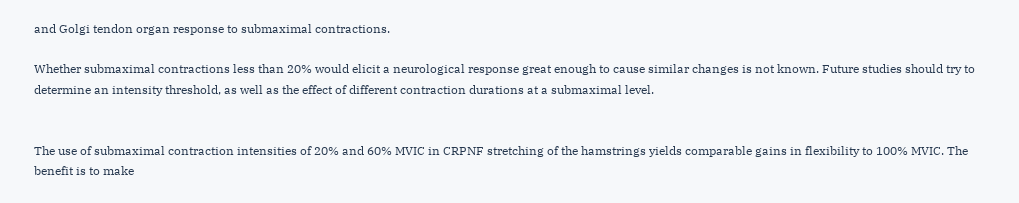and Golgi tendon organ response to submaximal contractions.

Whether submaximal contractions less than 20% would elicit a neurological response great enough to cause similar changes is not known. Future studies should try to determine an intensity threshold, as well as the effect of different contraction durations at a submaximal level.


The use of submaximal contraction intensities of 20% and 60% MVIC in CRPNF stretching of the hamstrings yields comparable gains in flexibility to 100% MVIC. The benefit is to make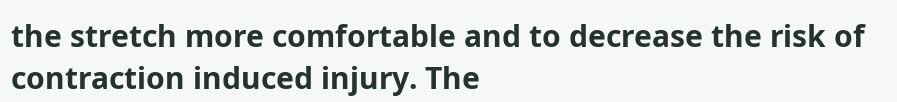the stretch more comfortable and to decrease the risk of contraction induced injury. The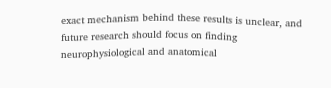exact mechanism behind these results is unclear, and future research should focus on finding neurophysiological and anatomical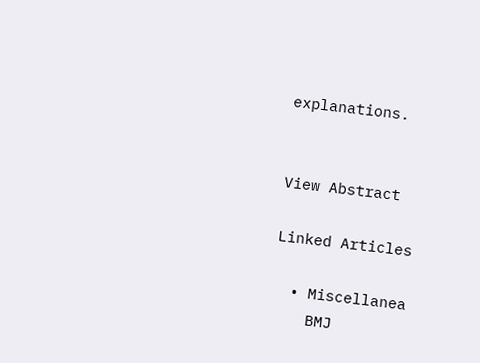explanations.


View Abstract

Linked Articles

  • Miscellanea
    BMJ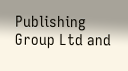Publishing Group Ltd and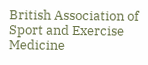British Association of Sport and Exercise Medicine